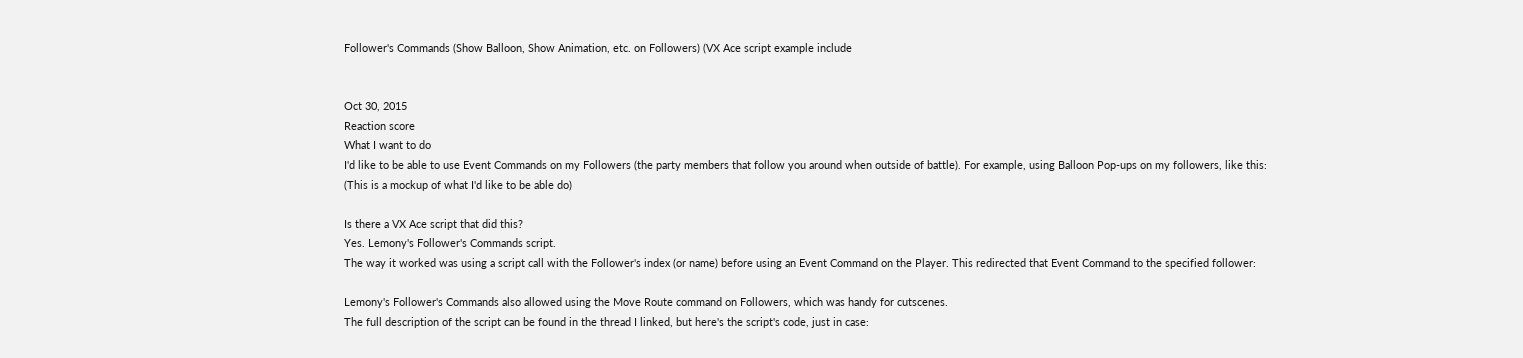Follower's Commands (Show Balloon, Show Animation, etc. on Followers) (VX Ace script example include


Oct 30, 2015
Reaction score
What I want to do
I'd like to be able to use Event Commands on my Followers (the party members that follow you around when outside of battle). For example, using Balloon Pop-ups on my followers, like this:
(This is a mockup of what I'd like to be able do)

Is there a VX Ace script that did this?
Yes. Lemony's Follower's Commands script.
The way it worked was using a script call with the Follower's index (or name) before using an Event Command on the Player. This redirected that Event Command to the specified follower:

Lemony's Follower's Commands also allowed using the Move Route command on Followers, which was handy for cutscenes.
The full description of the script can be found in the thread I linked, but here's the script's code, just in case: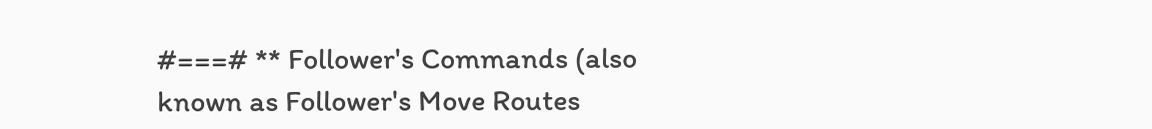#===# ** Follower's Commands (also known as Follower's Move Routes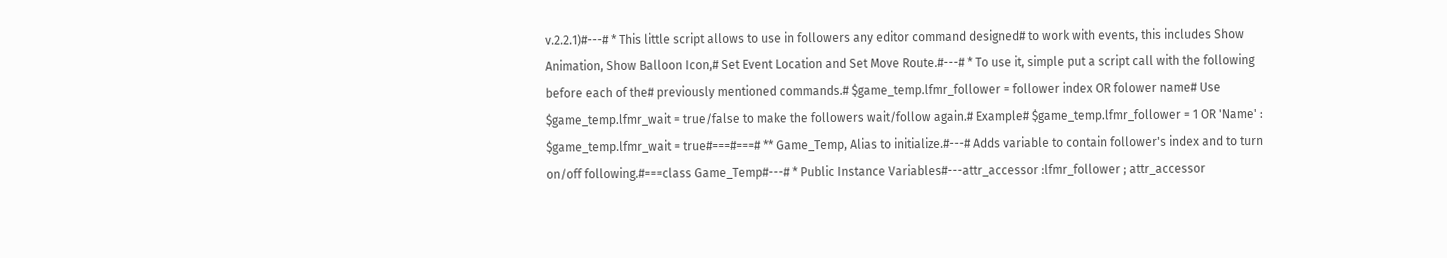v.2.2.1)#---# * This little script allows to use in followers any editor command designed# to work with events, this includes Show Animation, Show Balloon Icon,# Set Event Location and Set Move Route.#---# * To use it, simple put a script call with the following before each of the# previously mentioned commands.# $game_temp.lfmr_follower = follower index OR folower name# Use $game_temp.lfmr_wait = true/false to make the followers wait/follow again.# Example# $game_temp.lfmr_follower = 1 OR 'Name' : $game_temp.lfmr_wait = true#===#===# ** Game_Temp, Alias to initialize.#---# Adds variable to contain follower's index and to turn on/off following.#===class Game_Temp#---# * Public Instance Variables#---attr_accessor :lfmr_follower ; attr_accessor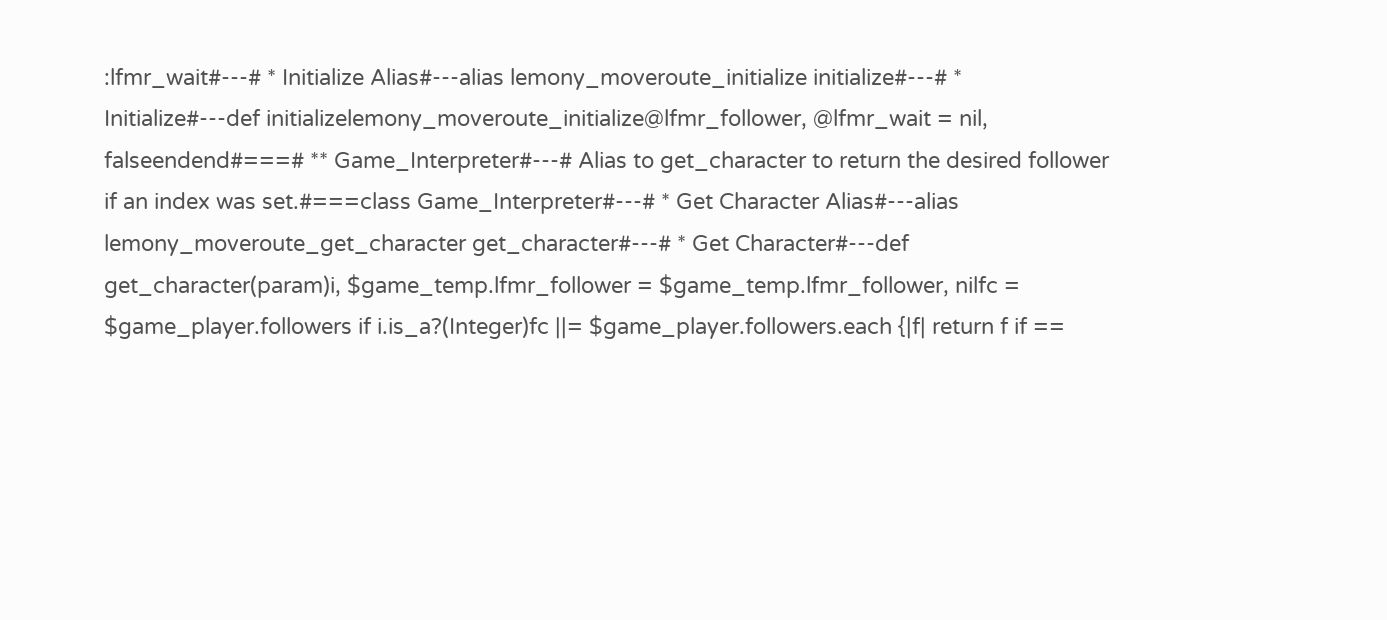:lfmr_wait#---# * Initialize Alias#---alias lemony_moveroute_initialize initialize#---# * Initialize#---def initializelemony_moveroute_initialize@lfmr_follower, @lfmr_wait = nil, falseendend#===# ** Game_Interpreter#---# Alias to get_character to return the desired follower if an index was set.#===class Game_Interpreter#---# * Get Character Alias#---alias lemony_moveroute_get_character get_character#---# * Get Character#---def get_character(param)i, $game_temp.lfmr_follower = $game_temp.lfmr_follower, nilfc = $game_player.followers if i.is_a?(Integer)fc ||= $game_player.followers.each {|f| return f if ==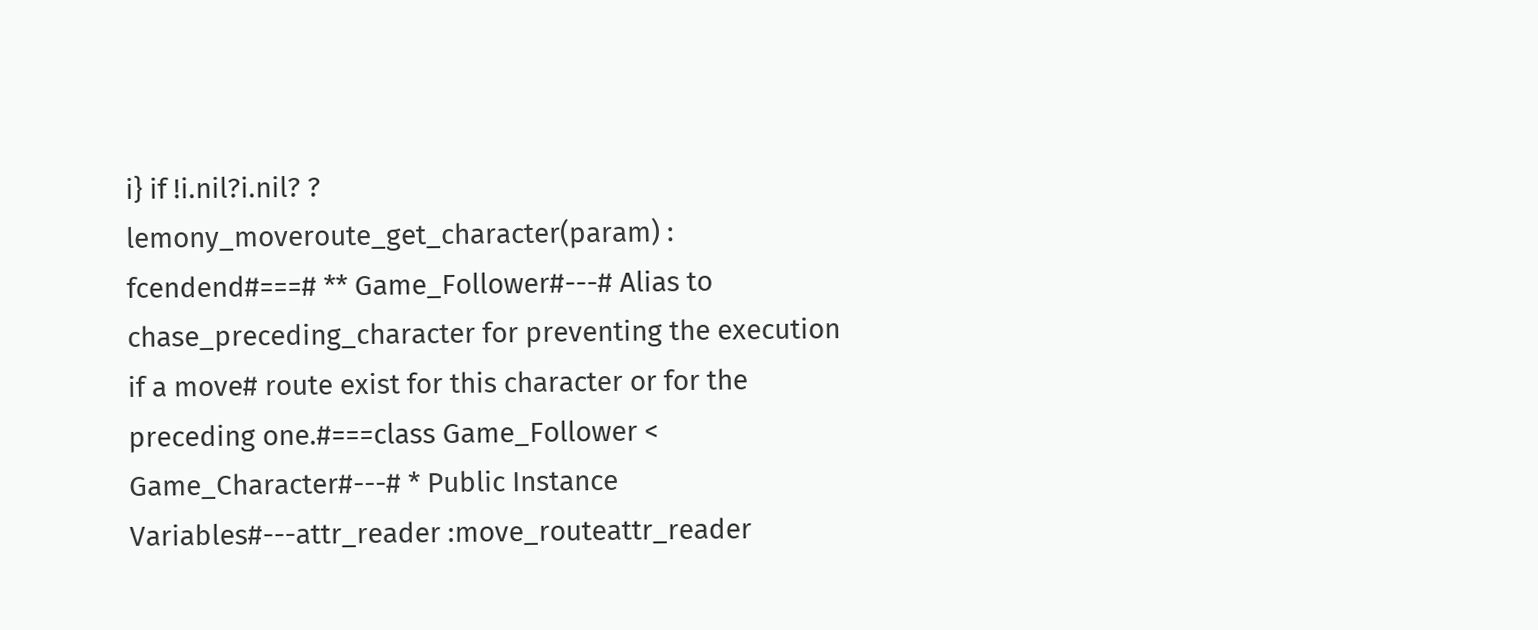i} if !i.nil?i.nil? ? lemony_moveroute_get_character(param) : fcendend#===# ** Game_Follower#---# Alias to chase_preceding_character for preventing the execution if a move# route exist for this character or for the preceding one.#===class Game_Follower < Game_Character#---# * Public Instance Variables#---attr_reader :move_routeattr_reader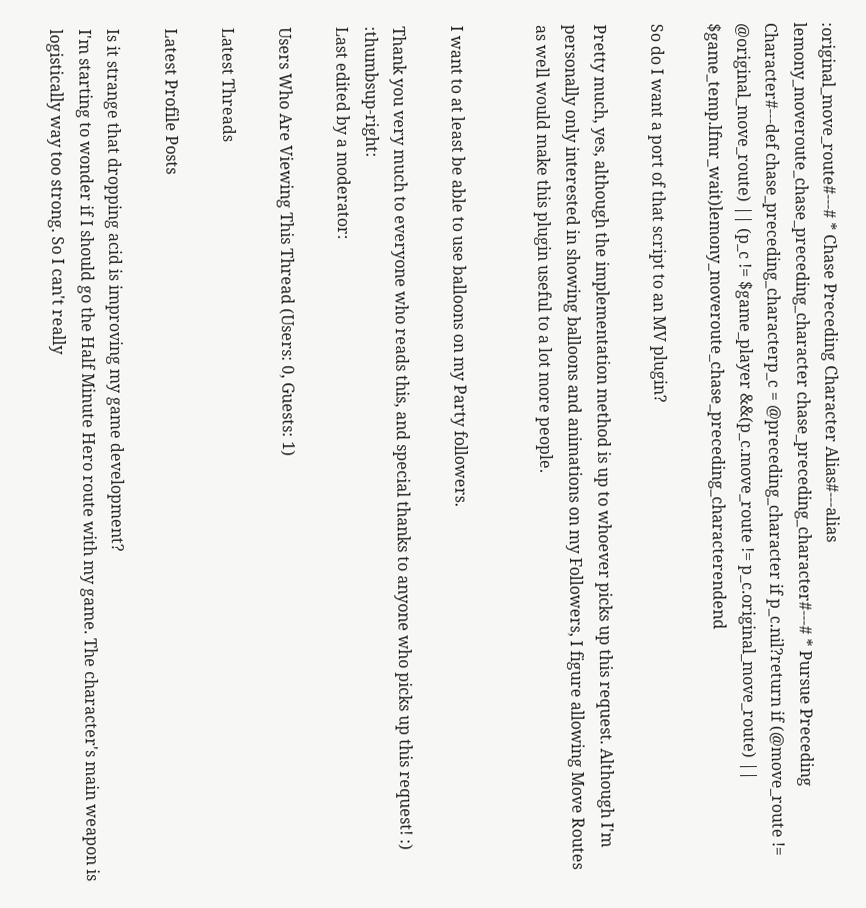:original_move_route#---# * Chase Preceding Character Alias#---alias lemony_moveroute_chase_preceding_character chase_preceding_character#---# * Pursue Preceding Character#---def chase_preceding_characterp_c = @preceding_character if p_c.nil?return if (@move_route != @original_move_route) || (p_c != $game_player &&(p_c.move_route != p_c.original_move_route) || $game_temp.lfmr_wait)lemony_moveroute_chase_preceding_characterendend

So do I want a port of that script to an MV plugin?

Pretty much, yes, although the implementation method is up to whoever picks up this request. Although I'm personally only interested in showing balloons and animations on my Followers, I figure allowing Move Routes as well would make this plugin useful to a lot more people.


I want to at least be able to use balloons on my Party followers.

Thank you very much to everyone who reads this, and special thanks to anyone who picks up this request! :) :thumbsup-right:
Last edited by a moderator:

Users Who Are Viewing This Thread (Users: 0, Guests: 1)

Latest Threads

Latest Profile Posts

Is it strange that dropping acid is improving my game development?
I'm starting to wonder if I should go the Half Minute Hero route with my game. The character's main weapon is logistically way too strong. So I can't really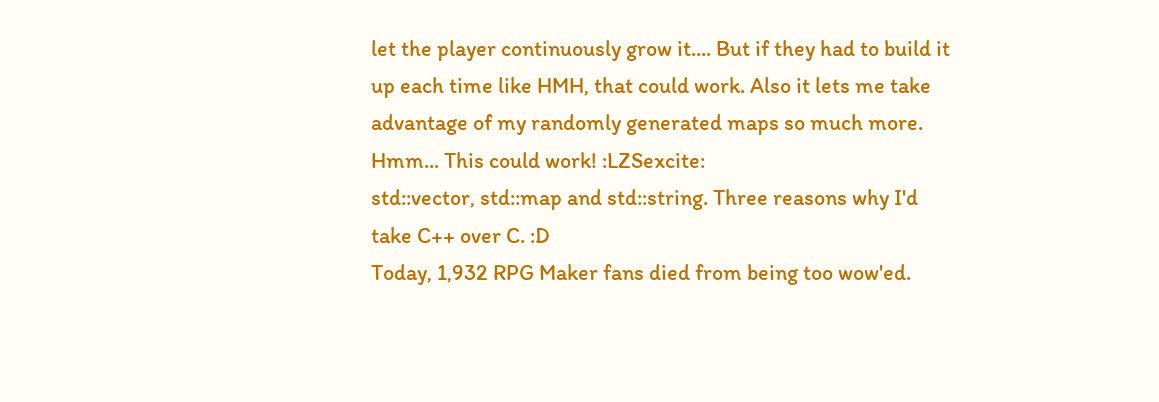let the player continuously grow it.... But if they had to build it up each time like HMH, that could work. Also it lets me take advantage of my randomly generated maps so much more. Hmm... This could work! :LZSexcite:
std::vector, std::map and std::string. Three reasons why I'd take C++ over C. :D
Today, 1,932 RPG Maker fans died from being too wow'ed.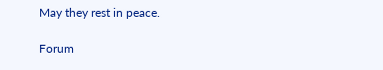May they rest in peace.

Forum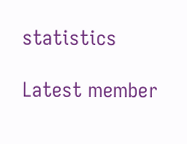statistics

Latest member